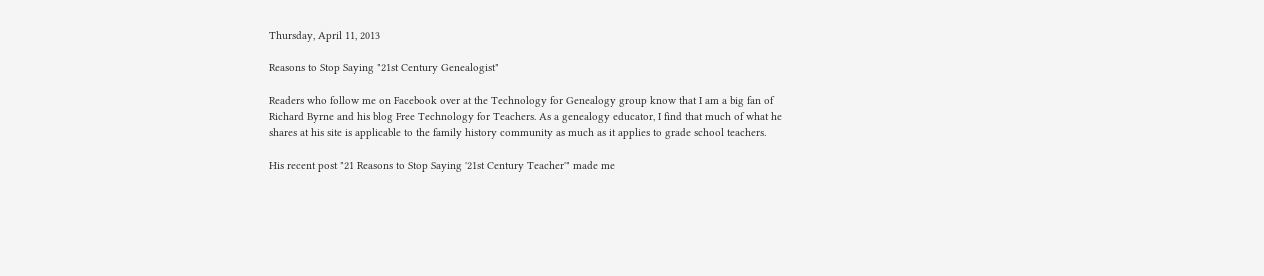Thursday, April 11, 2013

Reasons to Stop Saying "21st Century Genealogist"

Readers who follow me on Facebook over at the Technology for Genealogy group know that I am a big fan of Richard Byrne and his blog Free Technology for Teachers. As a genealogy educator, I find that much of what he shares at his site is applicable to the family history community as much as it applies to grade school teachers.

His recent post "21 Reasons to Stop Saying '21st Century Teacher'" made me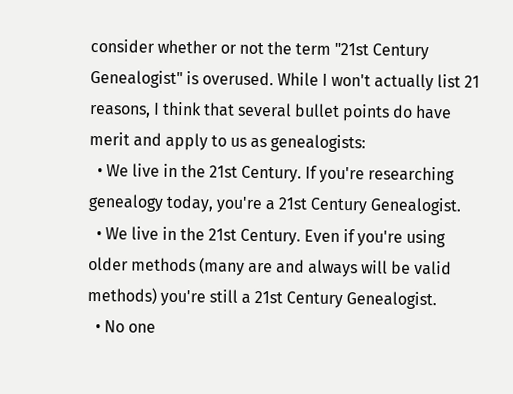consider whether or not the term "21st Century Genealogist" is overused. While I won't actually list 21 reasons, I think that several bullet points do have merit and apply to us as genealogists:
  • We live in the 21st Century. If you're researching genealogy today, you're a 21st Century Genealogist.
  • We live in the 21st Century. Even if you're using older methods (many are and always will be valid methods) you're still a 21st Century Genealogist.
  • No one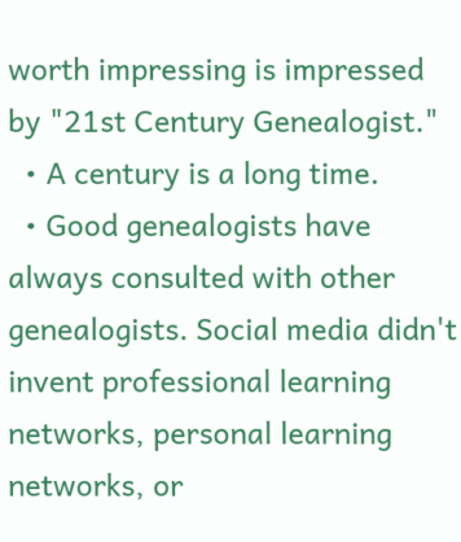worth impressing is impressed by "21st Century Genealogist."
  • A century is a long time.
  • Good genealogists have always consulted with other genealogists. Social media didn't invent professional learning networks, personal learning networks, or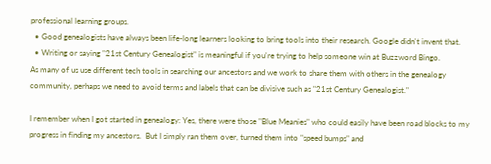professional learning groups.
  • Good genealogists have always been life-long learners looking to bring tools into their research. Google didn't invent that.
  • Writing or saying "21st Century Genealogist" is meaningful if you're trying to help someone win at Buzzword Bingo.
As many of us use different tech tools in searching our ancestors and we work to share them with others in the genealogy community, perhaps we need to avoid terms and labels that can be divisive such as "21st Century Genealogist."

I remember when I got started in genealogy: Yes, there were those "Blue Meanies" who could easily have been road blocks to my progress in finding my ancestors.  But I simply ran them over, turned them into "speed bumps" and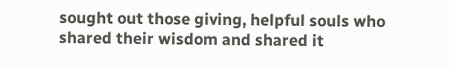sought out those giving, helpful souls who shared their wisdom and shared it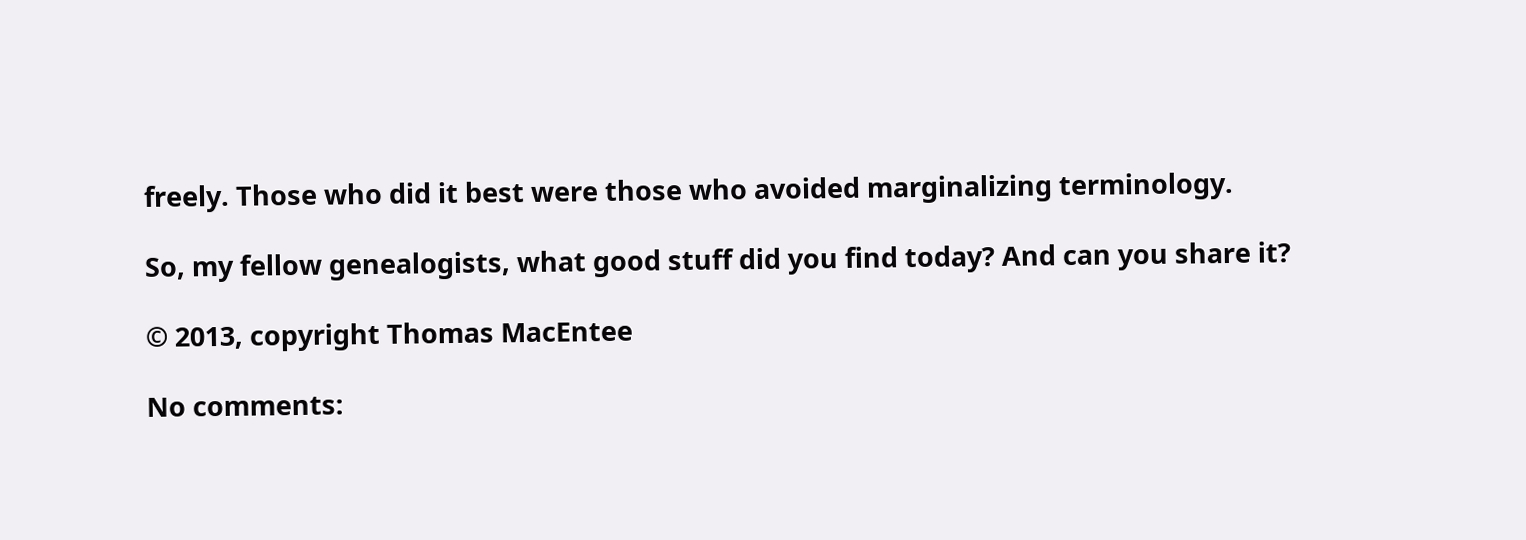freely. Those who did it best were those who avoided marginalizing terminology.

So, my fellow genealogists, what good stuff did you find today? And can you share it?

© 2013, copyright Thomas MacEntee

No comments: